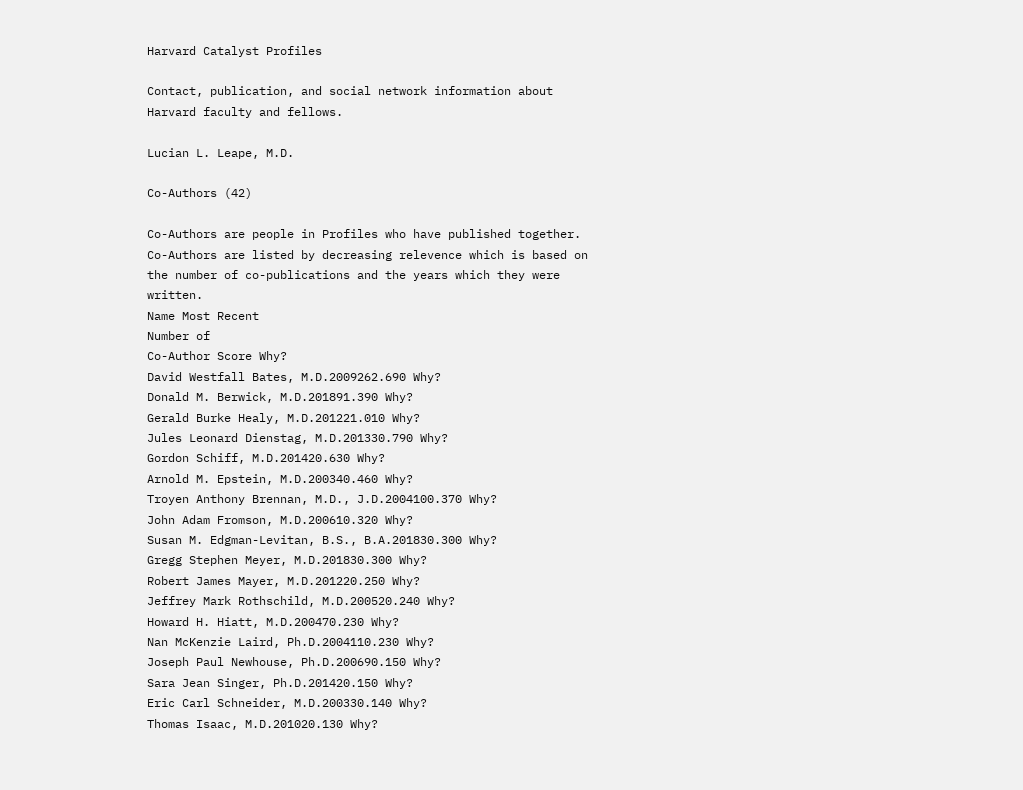Harvard Catalyst Profiles

Contact, publication, and social network information about Harvard faculty and fellows.

Lucian L. Leape, M.D.

Co-Authors (42)

Co-Authors are people in Profiles who have published together.
Co-Authors are listed by decreasing relevence which is based on the number of co-publications and the years which they were written.
Name Most Recent
Number of
Co-Author Score Why?
David Westfall Bates, M.D.2009262.690 Why?
Donald M. Berwick, M.D.201891.390 Why?
Gerald Burke Healy, M.D.201221.010 Why?
Jules Leonard Dienstag, M.D.201330.790 Why?
Gordon Schiff, M.D.201420.630 Why?
Arnold M. Epstein, M.D.200340.460 Why?
Troyen Anthony Brennan, M.D., J.D.2004100.370 Why?
John Adam Fromson, M.D.200610.320 Why?
Susan M. Edgman-Levitan, B.S., B.A.201830.300 Why?
Gregg Stephen Meyer, M.D.201830.300 Why?
Robert James Mayer, M.D.201220.250 Why?
Jeffrey Mark Rothschild, M.D.200520.240 Why?
Howard H. Hiatt, M.D.200470.230 Why?
Nan McKenzie Laird, Ph.D.2004110.230 Why?
Joseph Paul Newhouse, Ph.D.200690.150 Why?
Sara Jean Singer, Ph.D.201420.150 Why?
Eric Carl Schneider, M.D.200330.140 Why?
Thomas Isaac, M.D.201020.130 Why?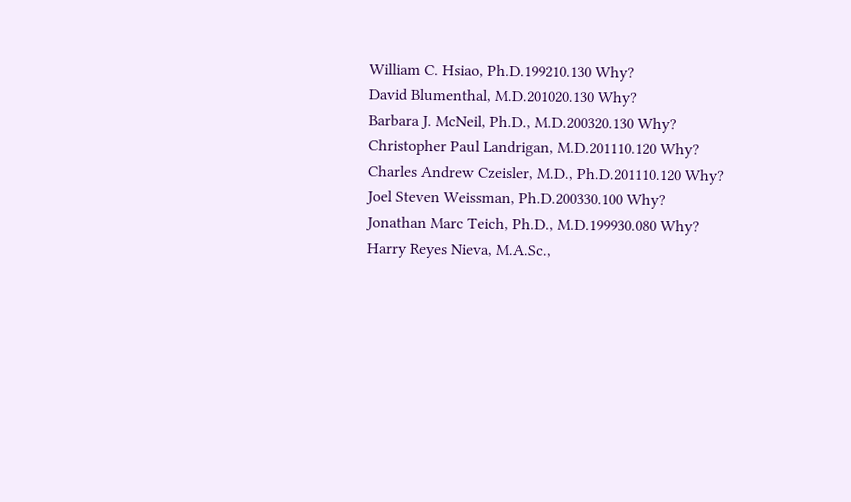William C. Hsiao, Ph.D.199210.130 Why?
David Blumenthal, M.D.201020.130 Why?
Barbara J. McNeil, Ph.D., M.D.200320.130 Why?
Christopher Paul Landrigan, M.D.201110.120 Why?
Charles Andrew Czeisler, M.D., Ph.D.201110.120 Why?
Joel Steven Weissman, Ph.D.200330.100 Why?
Jonathan Marc Teich, Ph.D., M.D.199930.080 Why?
Harry Reyes Nieva, M.A.Sc.,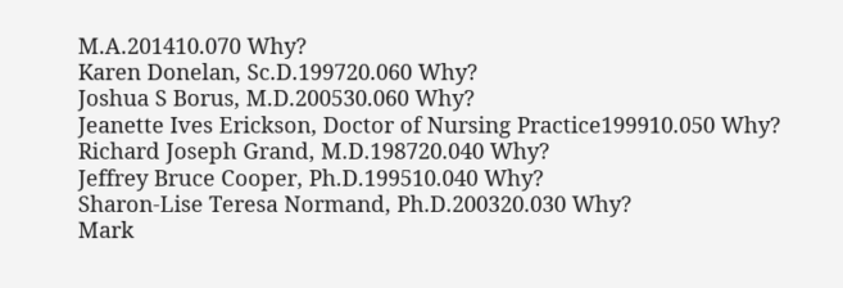M.A.201410.070 Why?
Karen Donelan, Sc.D.199720.060 Why?
Joshua S Borus, M.D.200530.060 Why?
Jeanette Ives Erickson, Doctor of Nursing Practice199910.050 Why?
Richard Joseph Grand, M.D.198720.040 Why?
Jeffrey Bruce Cooper, Ph.D.199510.040 Why?
Sharon-Lise Teresa Normand, Ph.D.200320.030 Why?
Mark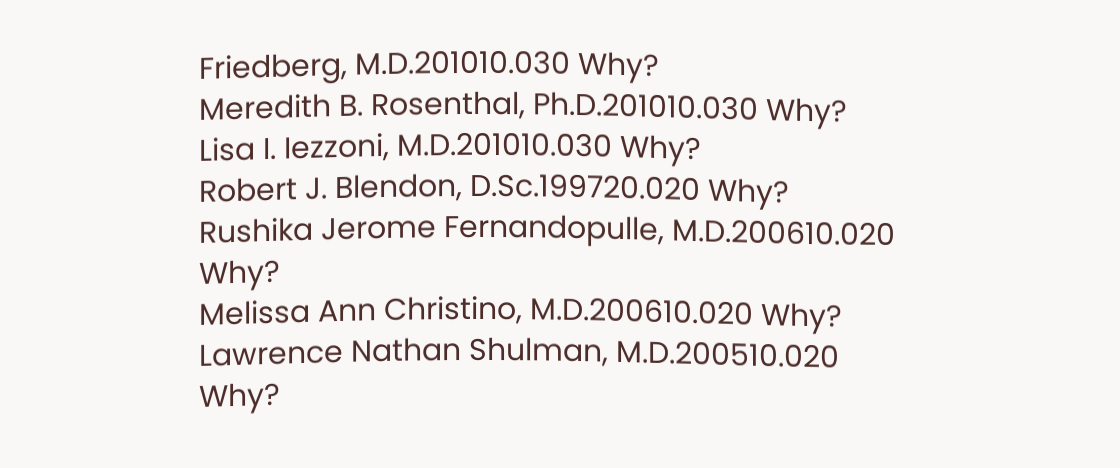Friedberg, M.D.201010.030 Why?
Meredith B. Rosenthal, Ph.D.201010.030 Why?
Lisa I. Iezzoni, M.D.201010.030 Why?
Robert J. Blendon, D.Sc.199720.020 Why?
Rushika Jerome Fernandopulle, M.D.200610.020 Why?
Melissa Ann Christino, M.D.200610.020 Why?
Lawrence Nathan Shulman, M.D.200510.020 Why?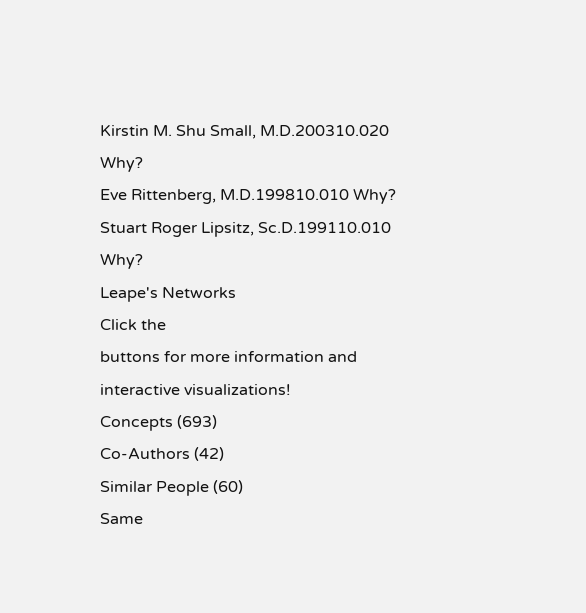Kirstin M. Shu Small, M.D.200310.020 Why?
Eve Rittenberg, M.D.199810.010 Why?
Stuart Roger Lipsitz, Sc.D.199110.010 Why?
Leape's Networks
Click the
buttons for more information and interactive visualizations!
Concepts (693)
Co-Authors (42)
Similar People (60)
Same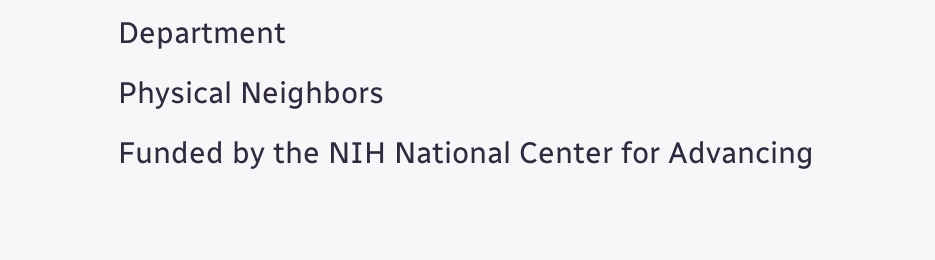Department
Physical Neighbors
Funded by the NIH National Center for Advancing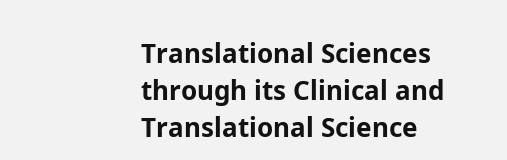Translational Sciences through its Clinical and Translational Science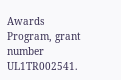Awards Program, grant number UL1TR002541.